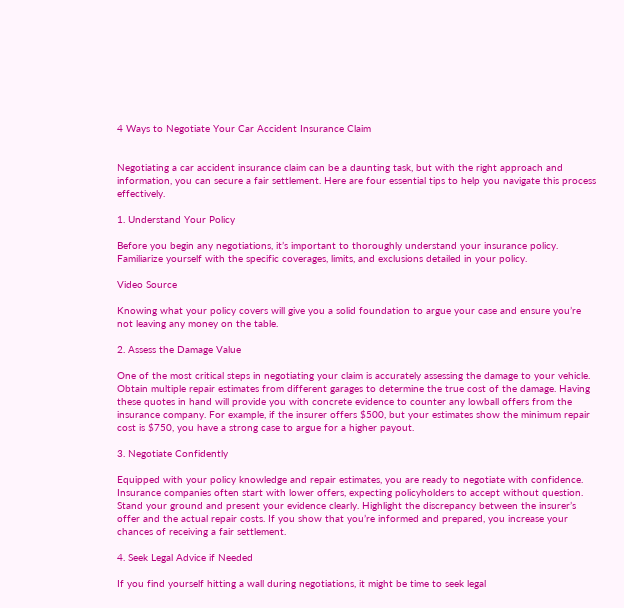4 Ways to Negotiate Your Car Accident Insurance Claim


Negotiating a car accident insurance claim can be a daunting task, but with the right approach and information, you can secure a fair settlement. Here are four essential tips to help you navigate this process effectively.

1. Understand Your Policy

Before you begin any negotiations, it’s important to thoroughly understand your insurance policy. Familiarize yourself with the specific coverages, limits, and exclusions detailed in your policy.

Video Source

Knowing what your policy covers will give you a solid foundation to argue your case and ensure you’re not leaving any money on the table.

2. Assess the Damage Value

One of the most critical steps in negotiating your claim is accurately assessing the damage to your vehicle. Obtain multiple repair estimates from different garages to determine the true cost of the damage. Having these quotes in hand will provide you with concrete evidence to counter any lowball offers from the insurance company. For example, if the insurer offers $500, but your estimates show the minimum repair cost is $750, you have a strong case to argue for a higher payout.

3. Negotiate Confidently

Equipped with your policy knowledge and repair estimates, you are ready to negotiate with confidence. Insurance companies often start with lower offers, expecting policyholders to accept without question. Stand your ground and present your evidence clearly. Highlight the discrepancy between the insurer’s offer and the actual repair costs. If you show that you’re informed and prepared, you increase your chances of receiving a fair settlement.

4. Seek Legal Advice if Needed

If you find yourself hitting a wall during negotiations, it might be time to seek legal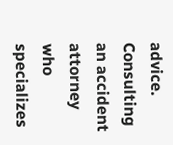advice. Consulting an accident attorney who specializes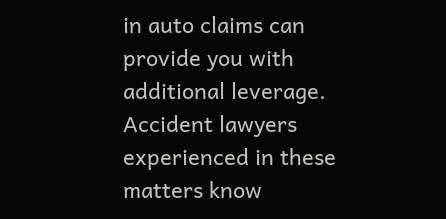in auto claims can provide you with additional leverage. Accident lawyers experienced in these matters know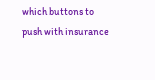which buttons to push with insurance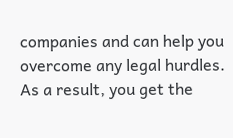companies and can help you overcome any legal hurdles. As a result, you get the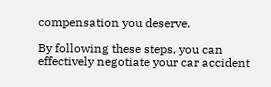compensation you deserve.

By following these steps, you can effectively negotiate your car accident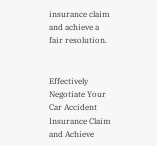insurance claim and achieve a fair resolution.


Effectively Negotiate Your Car Accident Insurance Claim and Achieve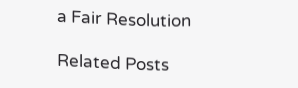a Fair Resolution

Related Posts